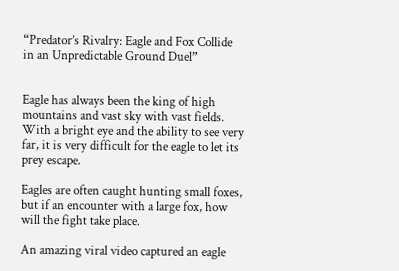“Predator’s Rivalry: Eagle and Fox Collide in an Unpredictable Ground Duel”


Eagle has always been the king of high mountains and vast sky with vast fields. With a bright eye and the ability to see very far, it is very difficult for the eagle to let its prey escape.

Eagles are often caught hunting small foxes, but if an encounter with a large fox, how will the fight take place.

An amazing viral video captured an eagle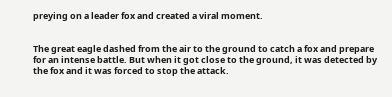preying on a leader fox and created a viral moment.


The great eagle dashed from the air to the ground to catch a fox and prepare for an intense battle. But when it got close to the ground, it was detected by the fox and it was forced to stop the attack.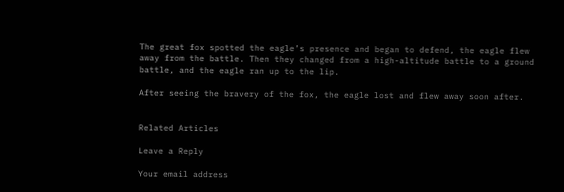The great fox spotted the eagle’s presence and began to defend, the eagle flew away from the battle. Then they changed from a high-altitude battle to a ground battle, and the eagle ran up to the lip.

After seeing the bravery of the fox, the eagle lost and flew away soon after.


Related Articles

Leave a Reply

Your email address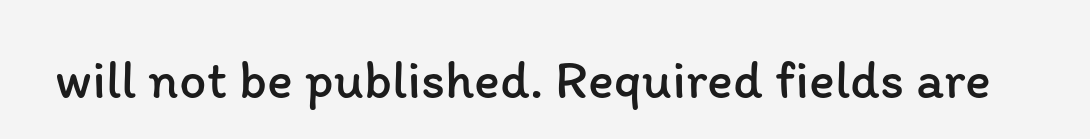will not be published. Required fields are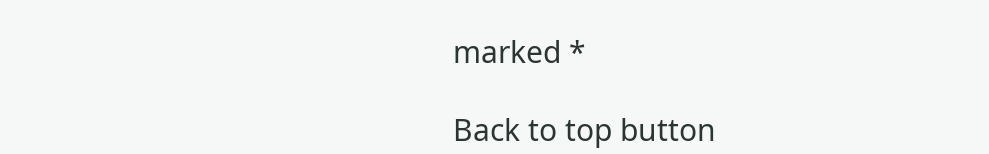marked *

Back to top button